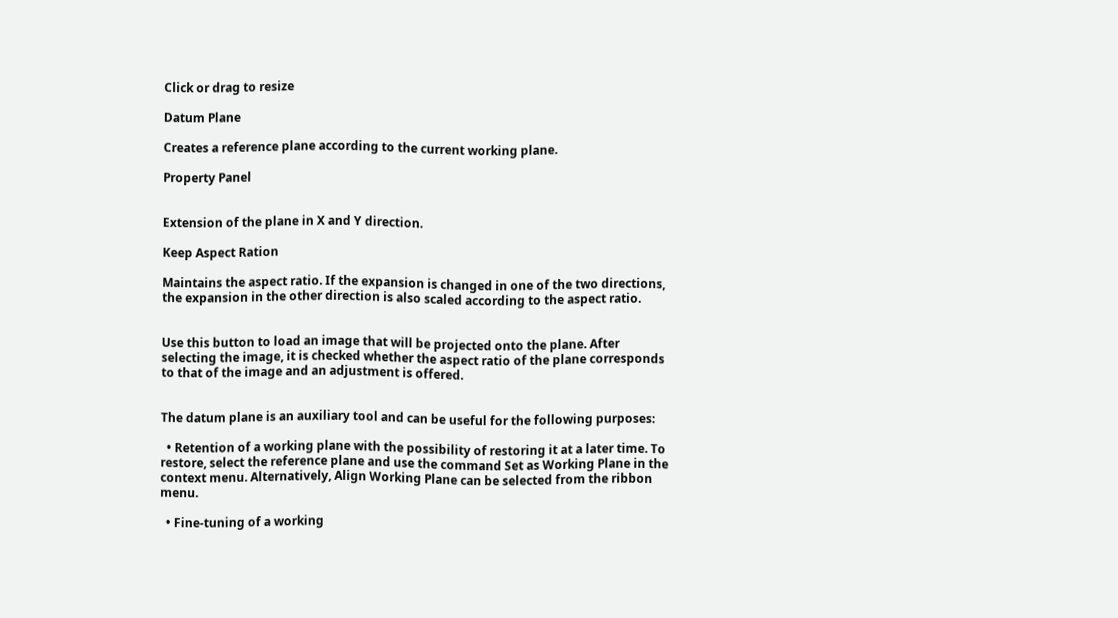Click or drag to resize

Datum Plane

Creates a reference plane according to the current working plane.

Property Panel


Extension of the plane in X and Y direction.

Keep Aspect Ration

Maintains the aspect ratio. If the expansion is changed in one of the two directions, the expansion in the other direction is also scaled according to the aspect ratio.


Use this button to load an image that will be projected onto the plane. After selecting the image, it is checked whether the aspect ratio of the plane corresponds to that of the image and an adjustment is offered.


The datum plane is an auxiliary tool and can be useful for the following purposes:

  • Retention of a working plane with the possibility of restoring it at a later time. To restore, select the reference plane and use the command Set as Working Plane in the context menu. Alternatively, Align Working Plane can be selected from the ribbon menu.

  • Fine-tuning of a working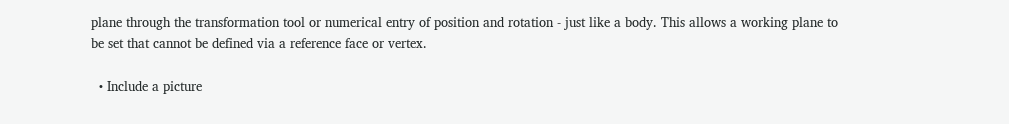plane through the transformation tool or numerical entry of position and rotation - just like a body. This allows a working plane to be set that cannot be defined via a reference face or vertex.

  • Include a picture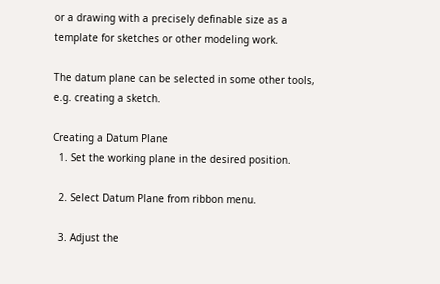or a drawing with a precisely definable size as a template for sketches or other modeling work.

The datum plane can be selected in some other tools, e.g. creating a sketch.

Creating a Datum Plane
  1. Set the working plane in the desired position.

  2. Select Datum Plane from ribbon menu.

  3. Adjust the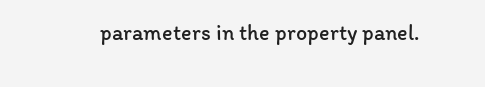parameters in the property panel.